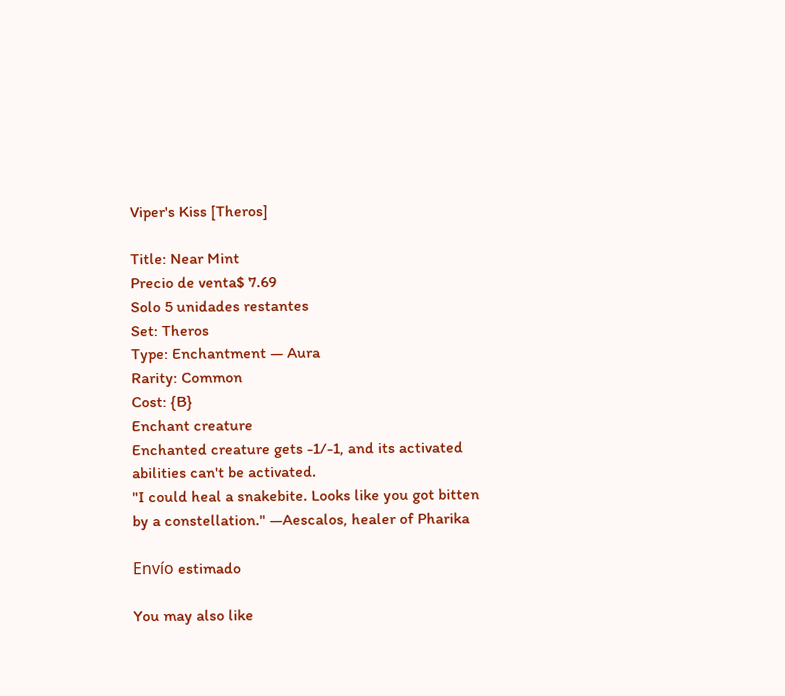Viper's Kiss [Theros]

Title: Near Mint
Precio de venta$ 7.69
Solo 5 unidades restantes
Set: Theros
Type: Enchantment — Aura
Rarity: Common
Cost: {B}
Enchant creature
Enchanted creature gets -1/-1, and its activated abilities can't be activated.
"I could heal a snakebite. Looks like you got bitten by a constellation." —Aescalos, healer of Pharika

Envío estimado

You may also like